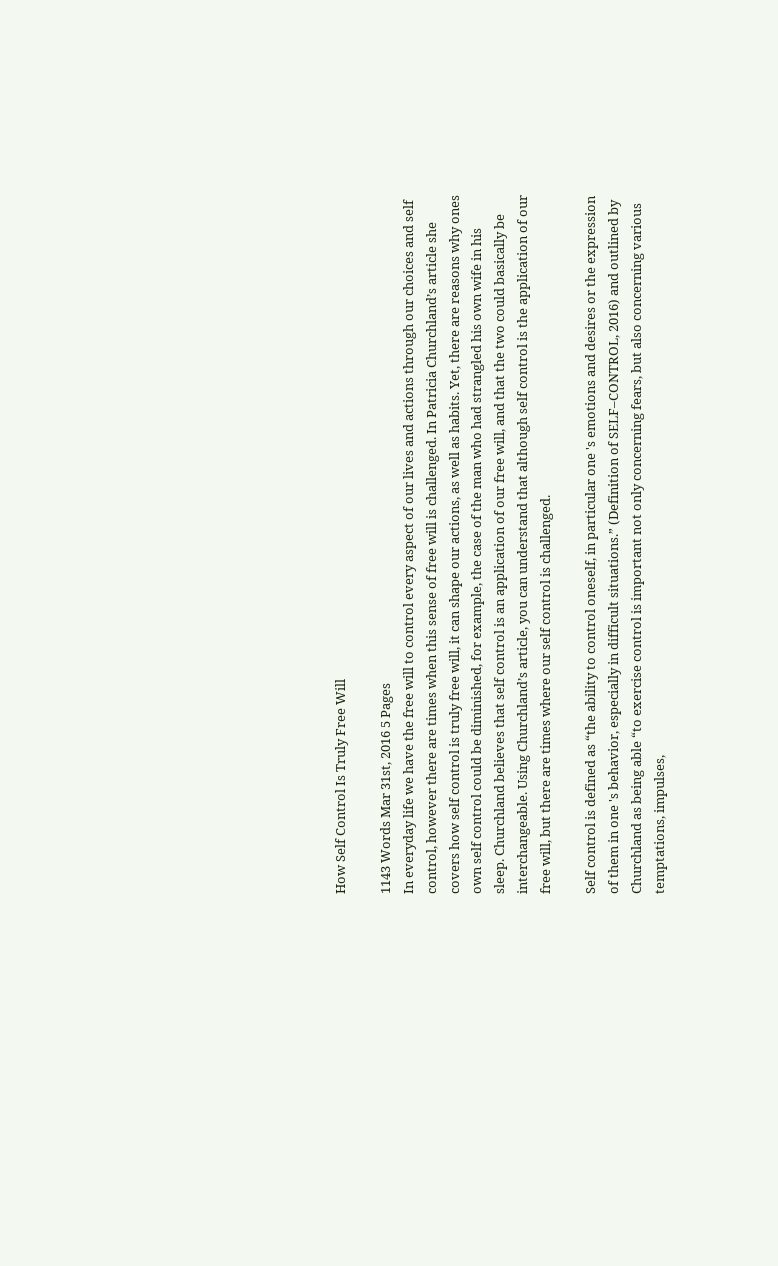How Self Control Is Truly Free Will

1143 Words Mar 31st, 2016 5 Pages
In everyday life we have the free will to control every aspect of our lives and actions through our choices and self control, however there are times when this sense of free will is challenged. In Patricia Churchland’s article she covers how self control is truly free will, it can shape our actions, as well as habits. Yet, there are reasons why ones own self control could be diminished, for example, the case of the man who had strangled his own wife in his sleep. Churchland believes that self control is an application of our free will, and that the two could basically be interchangeable. Using Churchland’s article, you can understand that although self control is the application of our free will, but there are times where our self control is challenged.

Self control is defined as “the ability to control oneself, in particular one 's emotions and desires or the expression of them in one 's behavior, especially in difficult situations.” (Definition of SELF–CONTROL, 2016) and outlined by Churchland as being able “to exercise control is important not only concerning fears, but also concerning various temptations, impulses,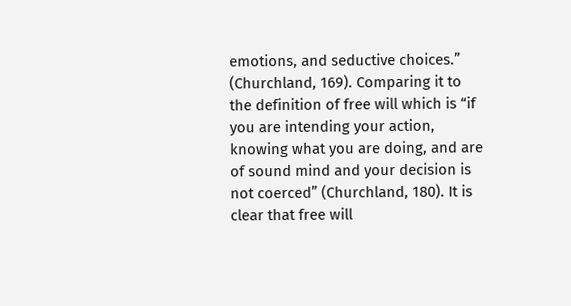emotions, and seductive choices.” (Churchland, 169). Comparing it to the definition of free will which is “if you are intending your action, knowing what you are doing, and are of sound mind and your decision is not coerced” (Churchland, 180). It is clear that free will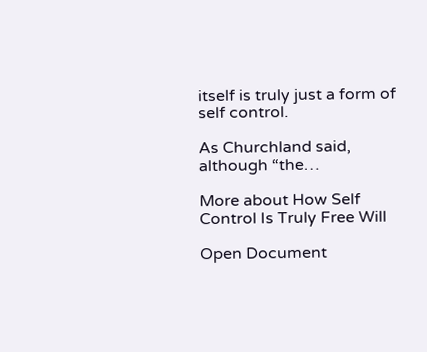itself is truly just a form of self control.

As Churchland said, although “the…

More about How Self Control Is Truly Free Will

Open Document